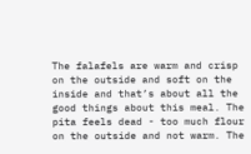The falafels are warm and crisp on the outside and soft on the inside and that’s about all the good things about this meal. The pita feels dead - too much flour on the outside and not warm. The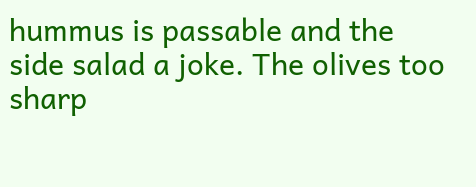hummus is passable and the side salad a joke. The olives too sharp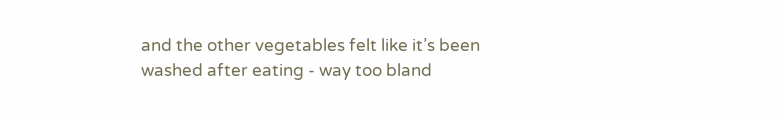and the other vegetables felt like it’s been washed after eating - way too bland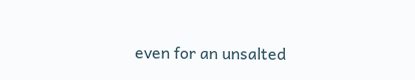even for an unsalted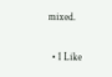mixed.

  • 1 Like